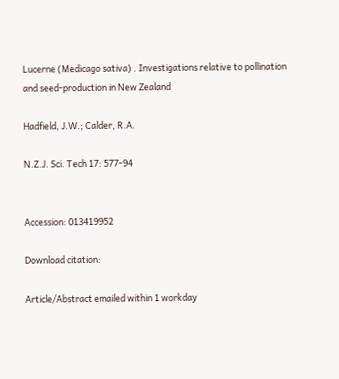Lucerne (Medicago sativa) . Investigations relative to pollination and seed-production in New Zealand

Hadfield, J.W.; Calder, R.A.

N.Z.J. Sci. Tech 17: 577-94


Accession: 013419952

Download citation:

Article/Abstract emailed within 1 workday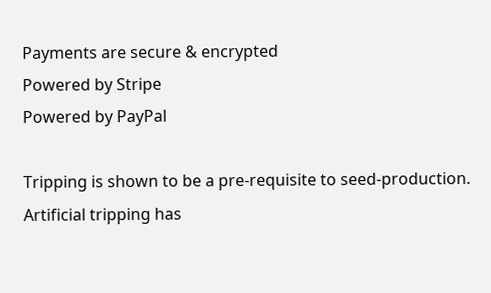Payments are secure & encrypted
Powered by Stripe
Powered by PayPal

Tripping is shown to be a pre-requisite to seed-production. Artificial tripping has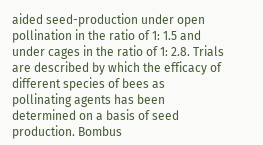aided seed-production under open pollination in the ratio of 1: 1.5 and under cages in the ratio of 1: 2.8. Trials are described by which the efficacy of different species of bees as pollinating agents has been determined on a basis of seed production. Bombus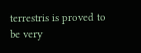terrestris is proved to be very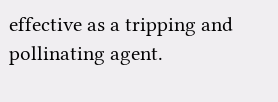effective as a tripping and pollinating agent.